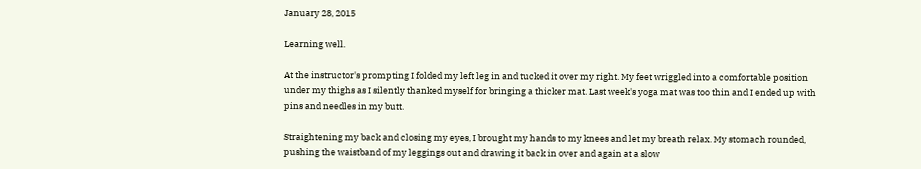January 28, 2015

Learning well.

At the instructor's prompting I folded my left leg in and tucked it over my right. My feet wriggled into a comfortable position under my thighs as I silently thanked myself for bringing a thicker mat. Last week's yoga mat was too thin and I ended up with pins and needles in my butt.

Straightening my back and closing my eyes, I brought my hands to my knees and let my breath relax. My stomach rounded, pushing the waistband of my leggings out and drawing it back in over and again at a slow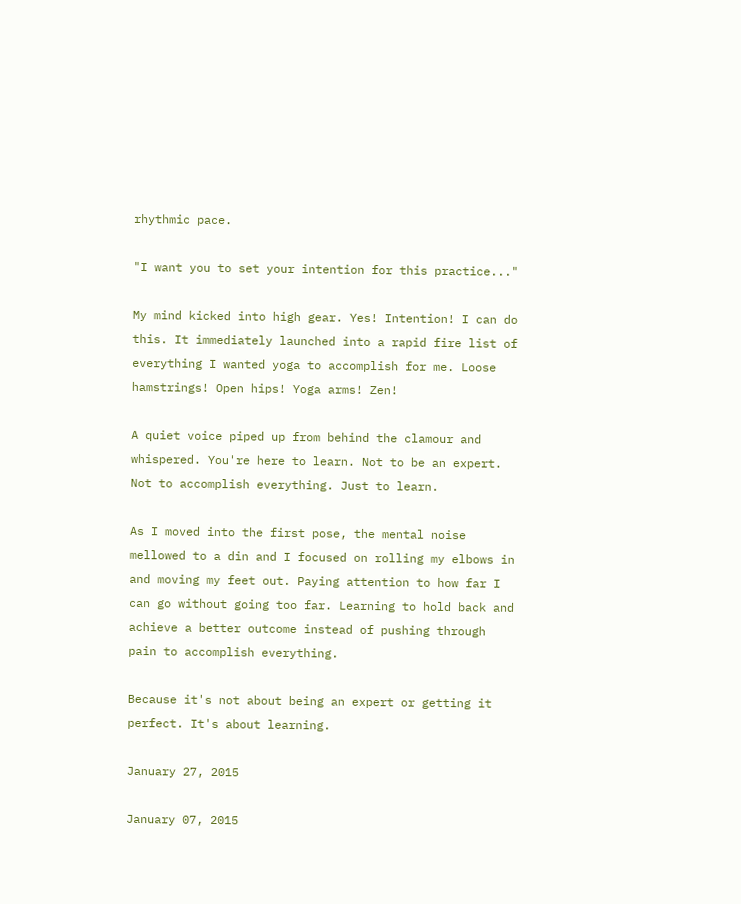rhythmic pace.

"I want you to set your intention for this practice..."

My mind kicked into high gear. Yes! Intention! I can do this. It immediately launched into a rapid fire list of everything I wanted yoga to accomplish for me. Loose hamstrings! Open hips! Yoga arms! Zen!

A quiet voice piped up from behind the clamour and whispered. You're here to learn. Not to be an expert. Not to accomplish everything. Just to learn.

As I moved into the first pose, the mental noise mellowed to a din and I focused on rolling my elbows in and moving my feet out. Paying attention to how far I can go without going too far. Learning to hold back and achieve a better outcome instead of pushing through pain to accomplish everything.

Because it's not about being an expert or getting it perfect. It's about learning.

January 27, 2015

January 07, 2015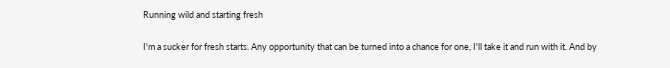Running wild and starting fresh

I'm a sucker for fresh starts. Any opportunity that can be turned into a chance for one, I'll take it and run with it. And by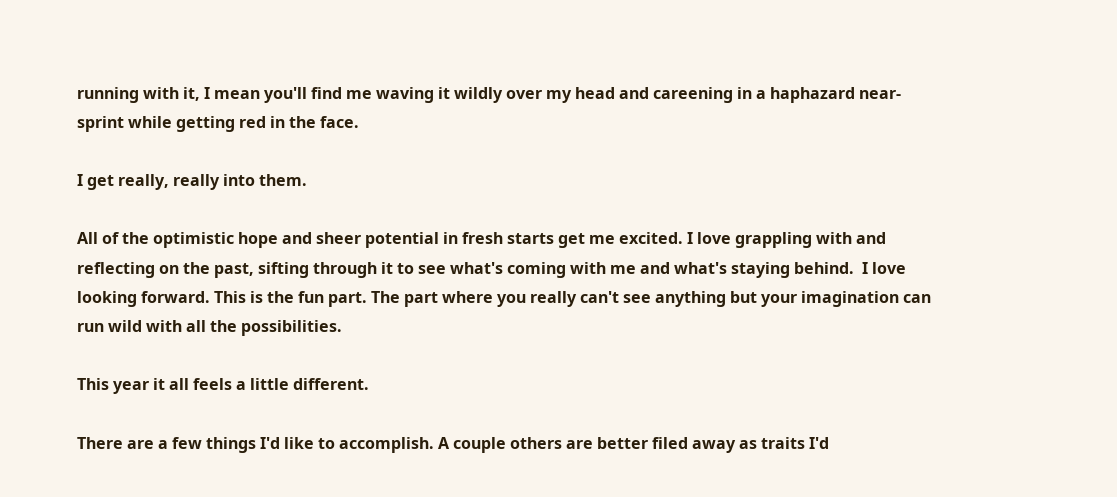running with it, I mean you'll find me waving it wildly over my head and careening in a haphazard near-sprint while getting red in the face.

I get really, really into them.

All of the optimistic hope and sheer potential in fresh starts get me excited. I love grappling with and reflecting on the past, sifting through it to see what's coming with me and what's staying behind.  I love looking forward. This is the fun part. The part where you really can't see anything but your imagination can run wild with all the possibilities.

This year it all feels a little different.

There are a few things I'd like to accomplish. A couple others are better filed away as traits I'd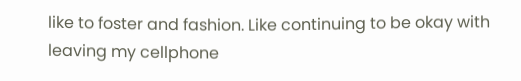like to foster and fashion. Like continuing to be okay with leaving my cellphone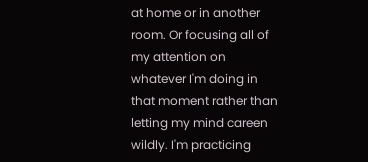at home or in another room. Or focusing all of my attention on whatever I'm doing in that moment rather than letting my mind careen wildly. I'm practicing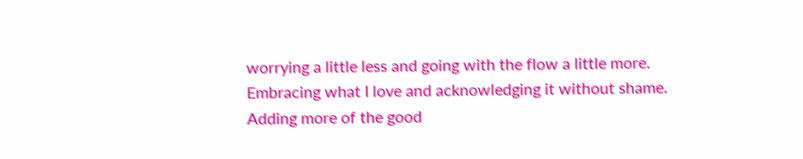worrying a little less and going with the flow a little more. Embracing what I love and acknowledging it without shame. Adding more of the good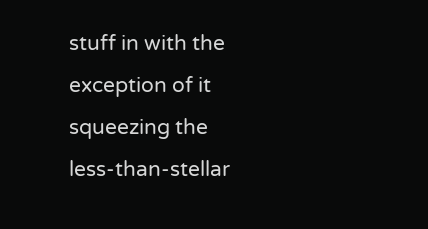stuff in with the exception of it squeezing the less-than-stellar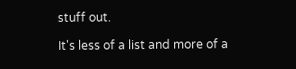stuff out.

It's less of a list and more of a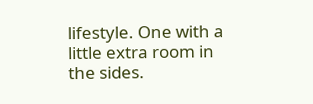lifestyle. One with a little extra room in the sides.